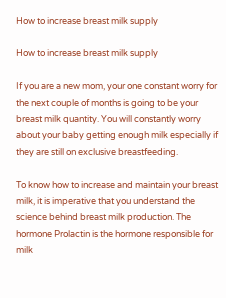How to increase breast milk supply

How to increase breast milk supply

If you are a new mom, your one constant worry for the next couple of months is going to be your breast milk quantity. You will constantly worry about your baby getting enough milk especially if they are still on exclusive breastfeeding.

To know how to increase and maintain your breast milk, it is imperative that you understand the science behind breast milk production. The hormone Prolactin is the hormone responsible for milk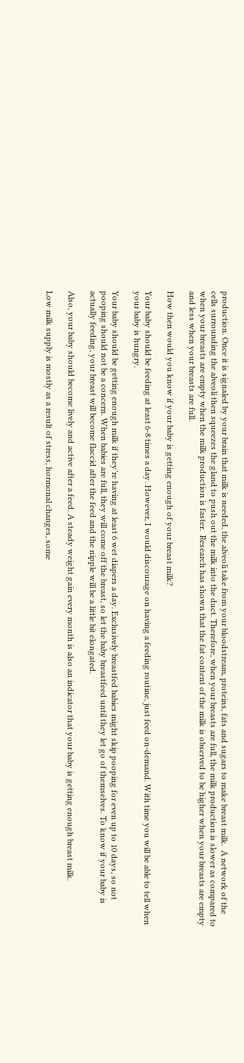production. Once it is signaled by your brain that milk is needed, the alveoli take from your bloodstream, proteins, fats and sugars to make breast milk.  A network of the cells surrounding the alveoli then squeezes the gland to push out the milk into the duct. Therefore, when your breasts are full, the milk production is slower as compared to when your breasts are empty when the milk production is faster.  Research has shown that the fat content of the milk is observed to be higher when your breasts are empty and less when your breasts are full.

How then would you know if your baby is getting enough of your breast milk?

Your baby should be feeding at least 6-8 times a day. However, I would discourage on having a feeding routine, just feed on-demand. With time you will be able to tell when your baby is hungry.

Your baby should be getting enough milk if they’re having at least 6 wet diapers a day. Exclusively breastfed babies might skip pooping for even up to 10 days, so not pooping should not be a concern. When babies are full, they will come off the breast, so let the baby breastfeed until they let go of themselves. To know if your baby is actually feeding, your breast will become flaccid after the feed and the nipple will be a little bit elongated.

Also, your baby should become lively and active after a feed. A steady weight gain every month is also an indicator that your baby is getting enough breast milk.

Low milk supply is mostly as a result of stress, hormonal changes, some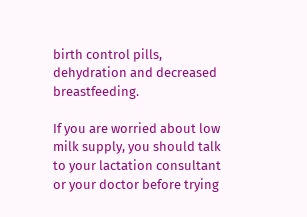birth control pills, dehydration and decreased breastfeeding.

If you are worried about low milk supply, you should talk to your lactation consultant or your doctor before trying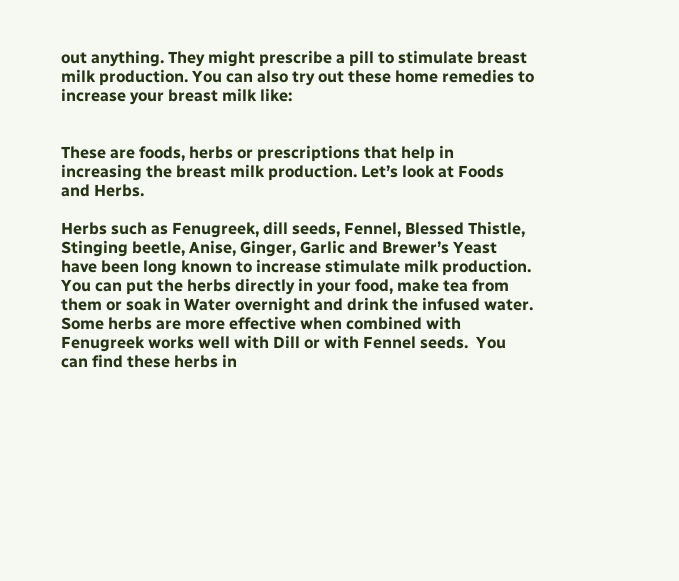out anything. They might prescribe a pill to stimulate breast milk production. You can also try out these home remedies to increase your breast milk like:


These are foods, herbs or prescriptions that help in increasing the breast milk production. Let’s look at Foods and Herbs.

Herbs such as Fenugreek, dill seeds, Fennel, Blessed Thistle, Stinging beetle, Anise, Ginger, Garlic and Brewer’s Yeast have been long known to increase stimulate milk production. You can put the herbs directly in your food, make tea from them or soak in Water overnight and drink the infused water. Some herbs are more effective when combined with Fenugreek works well with Dill or with Fennel seeds.  You can find these herbs in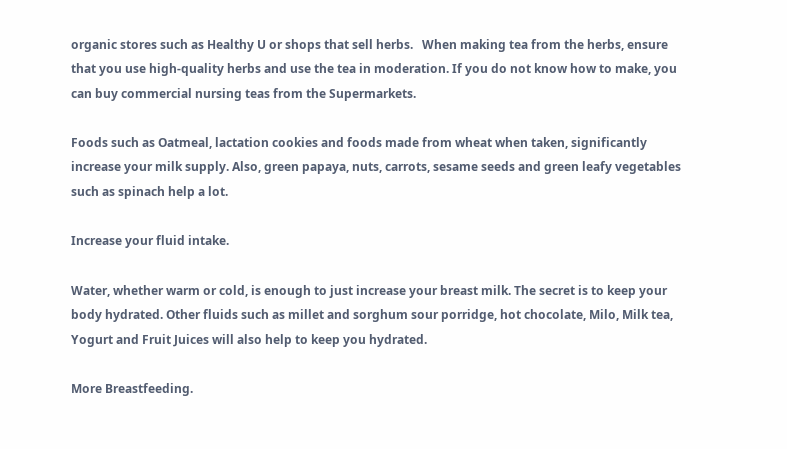organic stores such as Healthy U or shops that sell herbs.   When making tea from the herbs, ensure that you use high-quality herbs and use the tea in moderation. If you do not know how to make, you can buy commercial nursing teas from the Supermarkets.

Foods such as Oatmeal, lactation cookies and foods made from wheat when taken, significantly increase your milk supply. Also, green papaya, nuts, carrots, sesame seeds and green leafy vegetables such as spinach help a lot.

Increase your fluid intake.

Water, whether warm or cold, is enough to just increase your breast milk. The secret is to keep your body hydrated. Other fluids such as millet and sorghum sour porridge, hot chocolate, Milo, Milk tea, Yogurt and Fruit Juices will also help to keep you hydrated.

More Breastfeeding.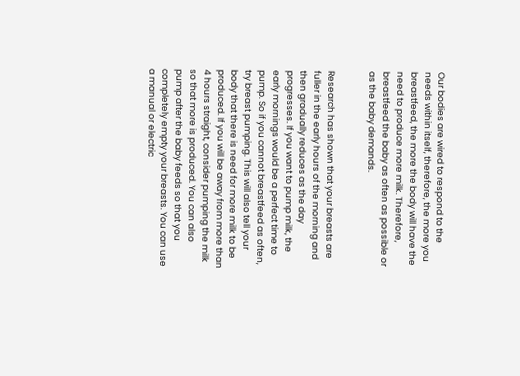Our bodies are wired to respond to the needs within itself, therefore, the more you breastfeed, the more the body will have the need to produce more milk. Therefore, breastfeed the baby as often as possible or as the baby demands.


Research has shown that your breasts are fuller in the early hours of the morning and then gradually reduces as the day progresses. If you want to pump milk, the early mornings would be a perfect time to pump. So if you cannot breastfeed as often, try breast pumping. This will also tell your body that there is need for more milk to be produced. If you will be away from more than 4 hours straight, consider pumping the milk so that more is produced. You can also pump after the baby feeds so that you completely empty your breasts. You can use a manual or electric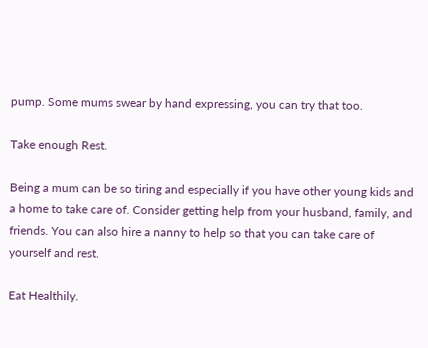pump. Some mums swear by hand expressing, you can try that too.

Take enough Rest.

Being a mum can be so tiring and especially if you have other young kids and a home to take care of. Consider getting help from your husband, family, and friends. You can also hire a nanny to help so that you can take care of yourself and rest.

Eat Healthily.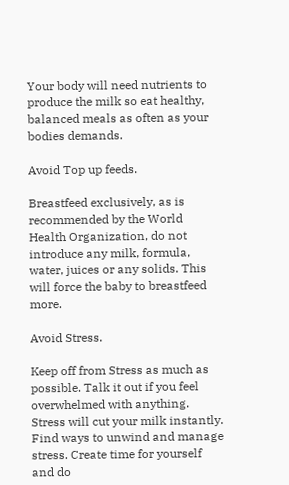Your body will need nutrients to produce the milk so eat healthy, balanced meals as often as your bodies demands.

Avoid Top up feeds.

Breastfeed exclusively, as is recommended by the World Health Organization, do not introduce any milk, formula, water, juices or any solids. This will force the baby to breastfeed more.

Avoid Stress.

Keep off from Stress as much as possible. Talk it out if you feel overwhelmed with anything. Stress will cut your milk instantly. Find ways to unwind and manage stress. Create time for yourself and do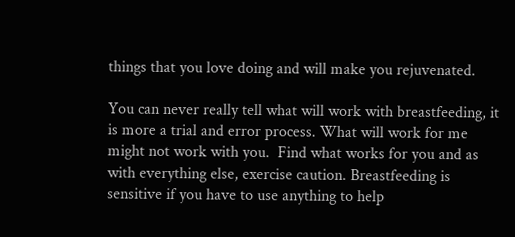things that you love doing and will make you rejuvenated.

You can never really tell what will work with breastfeeding, it is more a trial and error process. What will work for me might not work with you.  Find what works for you and as with everything else, exercise caution. Breastfeeding is sensitive if you have to use anything to help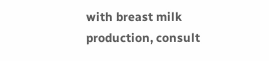with breast milk production, consult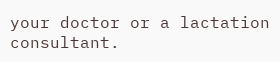your doctor or a lactation consultant.